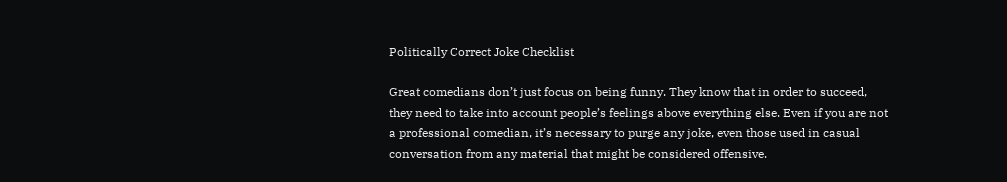Politically Correct Joke Checklist

Great comedians don’t just focus on being funny. They know that in order to succeed, they need to take into account people’s feelings above everything else. Even if you are not a professional comedian, it’s necessary to purge any joke, even those used in casual conversation from any material that might be considered offensive.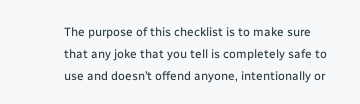The purpose of this checklist is to make sure that any joke that you tell is completely safe to use and doesn’t offend anyone, intentionally or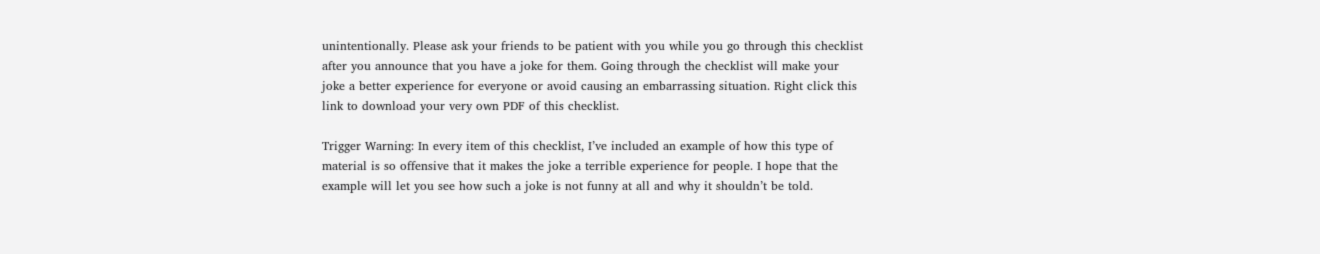unintentionally. Please ask your friends to be patient with you while you go through this checklist after you announce that you have a joke for them. Going through the checklist will make your joke a better experience for everyone or avoid causing an embarrassing situation. Right click this link to download your very own PDF of this checklist.

Trigger Warning: In every item of this checklist, I’ve included an example of how this type of material is so offensive that it makes the joke a terrible experience for people. I hope that the example will let you see how such a joke is not funny at all and why it shouldn’t be told.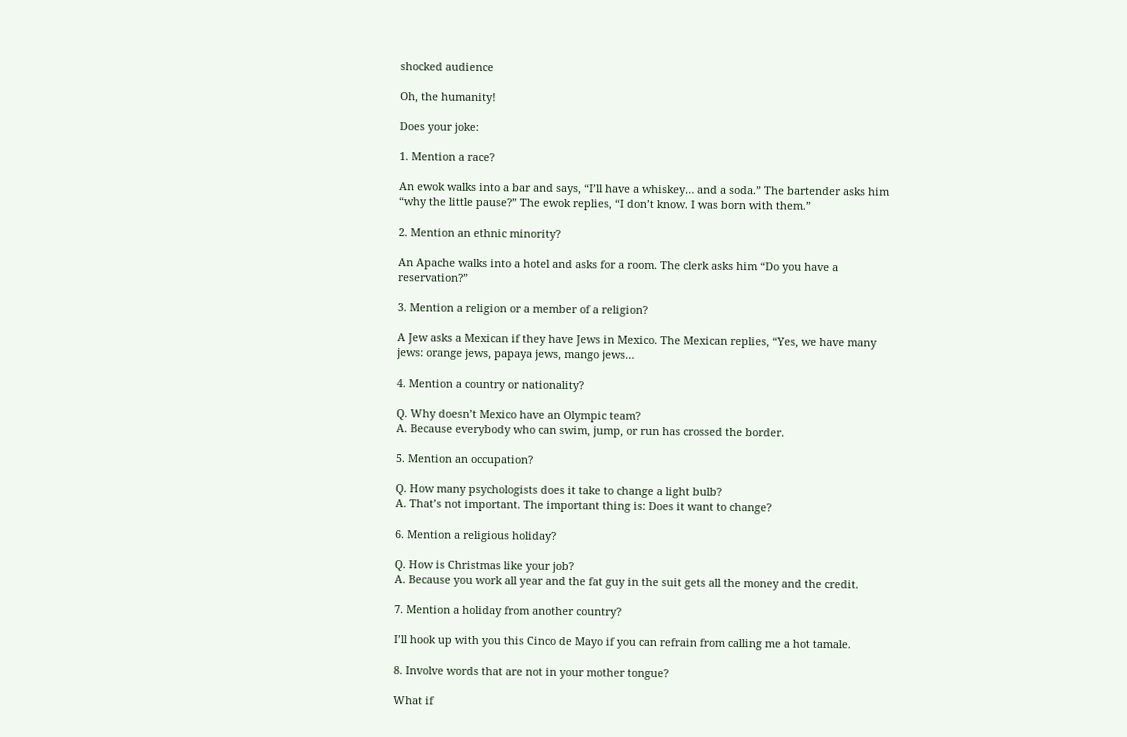shocked audience

Oh, the humanity!

Does your joke:

1. Mention a race?

An ewok walks into a bar and says, “I’ll have a whiskey… and a soda.” The bartender asks him “why the little pause?” The ewok replies, “I don’t know. I was born with them.”

2. Mention an ethnic minority?

An Apache walks into a hotel and asks for a room. The clerk asks him “Do you have a reservation?”

3. Mention a religion or a member of a religion?

A Jew asks a Mexican if they have Jews in Mexico. The Mexican replies, “Yes, we have many jews: orange jews, papaya jews, mango jews…

4. Mention a country or nationality?

Q. Why doesn’t Mexico have an Olympic team?
A. Because everybody who can swim, jump, or run has crossed the border.

5. Mention an occupation?

Q. How many psychologists does it take to change a light bulb?
A. That’s not important. The important thing is: Does it want to change?

6. Mention a religious holiday?

Q. How is Christmas like your job?
A. Because you work all year and the fat guy in the suit gets all the money and the credit.

7. Mention a holiday from another country?

I’ll hook up with you this Cinco de Mayo if you can refrain from calling me a hot tamale.

8. Involve words that are not in your mother tongue?

What if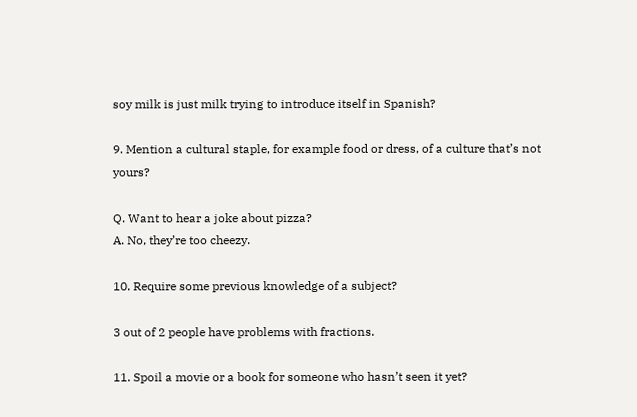soy milk is just milk trying to introduce itself in Spanish?

9. Mention a cultural staple, for example food or dress, of a culture that’s not yours?

Q. Want to hear a joke about pizza?
A. No, they’re too cheezy.

10. Require some previous knowledge of a subject?

3 out of 2 people have problems with fractions.

11. Spoil a movie or a book for someone who hasn’t seen it yet?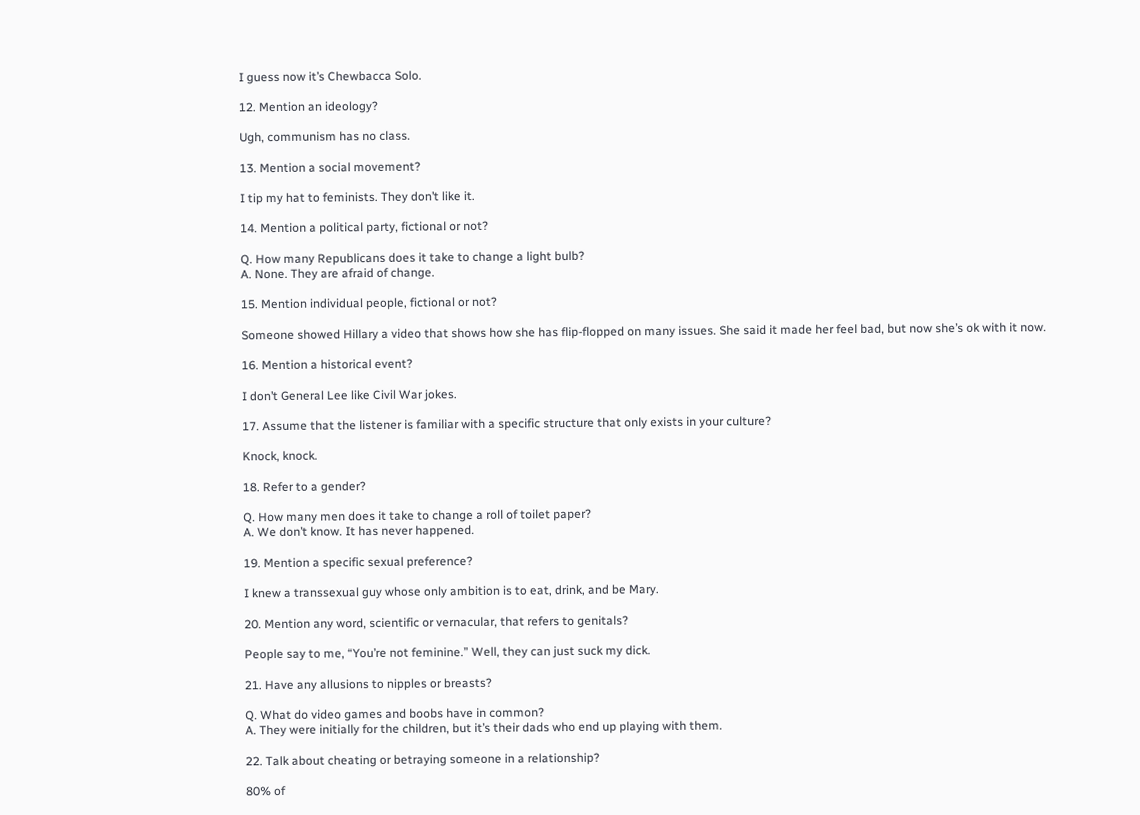I guess now it’s Chewbacca Solo.

12. Mention an ideology?

Ugh, communism has no class.

13. Mention a social movement?

I tip my hat to feminists. They don’t like it.

14. Mention a political party, fictional or not?

Q. How many Republicans does it take to change a light bulb?
A. None. They are afraid of change.

15. Mention individual people, fictional or not?

Someone showed Hillary a video that shows how she has flip-flopped on many issues. She said it made her feel bad, but now she’s ok with it now.

16. Mention a historical event?

I don’t General Lee like Civil War jokes.

17. Assume that the listener is familiar with a specific structure that only exists in your culture?

Knock, knock.

18. Refer to a gender?

Q. How many men does it take to change a roll of toilet paper?
A. We don’t know. It has never happened.

19. Mention a specific sexual preference?

I knew a transsexual guy whose only ambition is to eat, drink, and be Mary.

20. Mention any word, scientific or vernacular, that refers to genitals?

People say to me, “You’re not feminine.” Well, they can just suck my dick.

21. Have any allusions to nipples or breasts?

Q. What do video games and boobs have in common?
A. They were initially for the children, but it’s their dads who end up playing with them.

22. Talk about cheating or betraying someone in a relationship?

80% of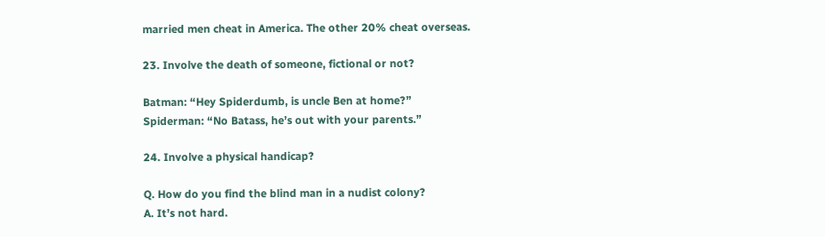married men cheat in America. The other 20% cheat overseas.

23. Involve the death of someone, fictional or not?

Batman: “Hey Spiderdumb, is uncle Ben at home?”
Spiderman: “No Batass, he’s out with your parents.”

24. Involve a physical handicap?

Q. How do you find the blind man in a nudist colony?
A. It’s not hard.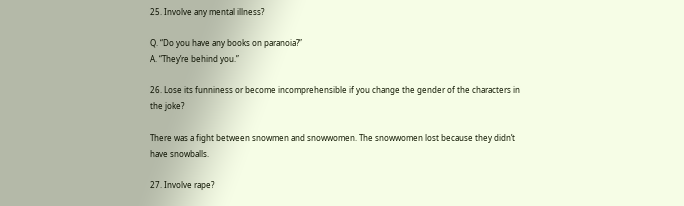25. Involve any mental illness?

Q. “Do you have any books on paranoia?”
A. “They’re behind you.”

26. Lose its funniness or become incomprehensible if you change the gender of the characters in the joke?

There was a fight between snowmen and snowwomen. The snowwomen lost because they didn’t have snowballs.

27. Involve rape?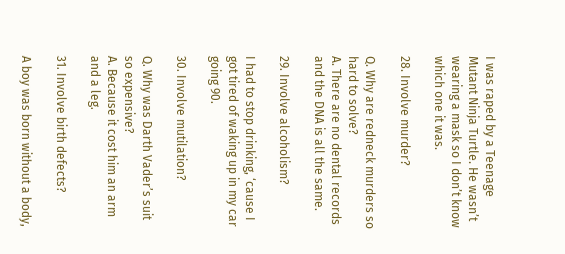I was raped by a Teenage Mutant Ninja Turtle. He wasn’t wearing a mask so I don’t know which one it was.

28. Involve murder?

Q. Why are redneck murders so hard to solve?
A. There are no dental records and the DNA is all the same.

29. Involve alcoholism?

I had to stop drinking, ‘cause I got tired of waking up in my car going 90.

30. Involve mutilation?

Q. Why was Darth Vader’s suit so expensive?
A. Because it cost him an arm and a leg.

31. Involve birth defects?

A boy was born without a body,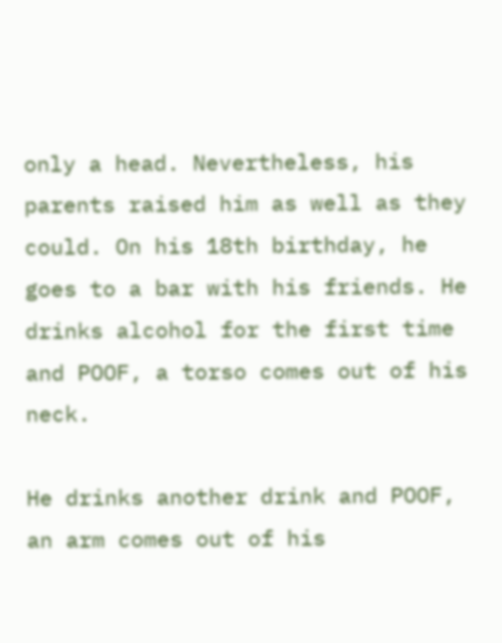only a head. Nevertheless, his parents raised him as well as they could. On his 18th birthday, he goes to a bar with his friends. He drinks alcohol for the first time and POOF, a torso comes out of his neck.

He drinks another drink and POOF, an arm comes out of his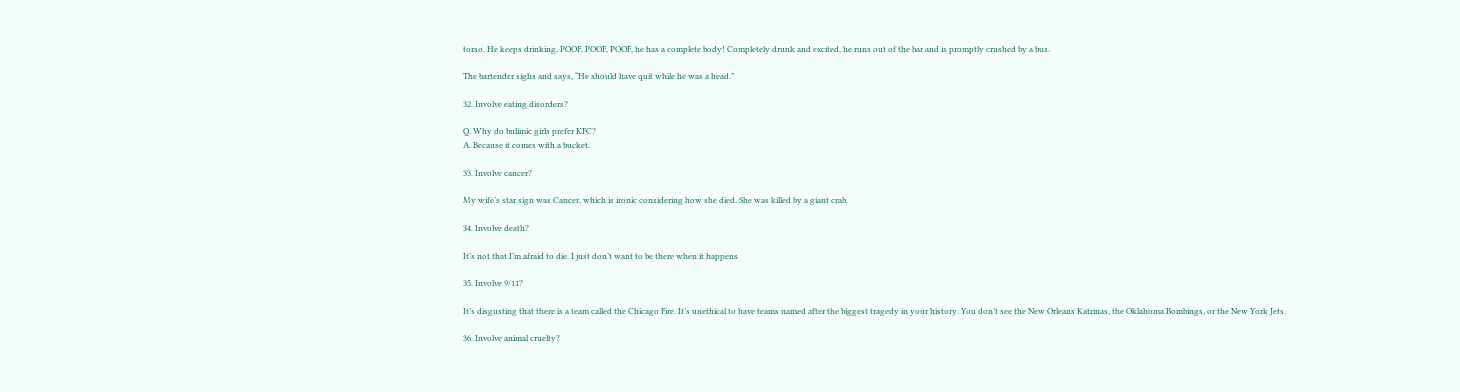torso. He keeps drinking, POOF, POOF, POOF, he has a complete body! Completely drunk and excited, he runs out of the bar and is promptly crushed by a bus.

The bartender sighs and says, “He should have quit while he was a head.”

32. Involve eating disorders?

Q. Why do bulimic girls prefer KFC?
A. Because it comes with a bucket.

33. Involve cancer?

My wife’s star sign was Cancer, which is ironic considering how she died. She was killed by a giant crab.

34. Involve death?

It’s not that I’m afraid to die. I just don’t want to be there when it happens

35. Involve 9/11?

It’s disgusting that there is a team called the Chicago Fire. It’s unethical to have teams named after the biggest tragedy in your history. You don’t see the New Orleans Katrinas, the Oklahoma Bombings, or the New York Jets.

36. Involve animal cruelty?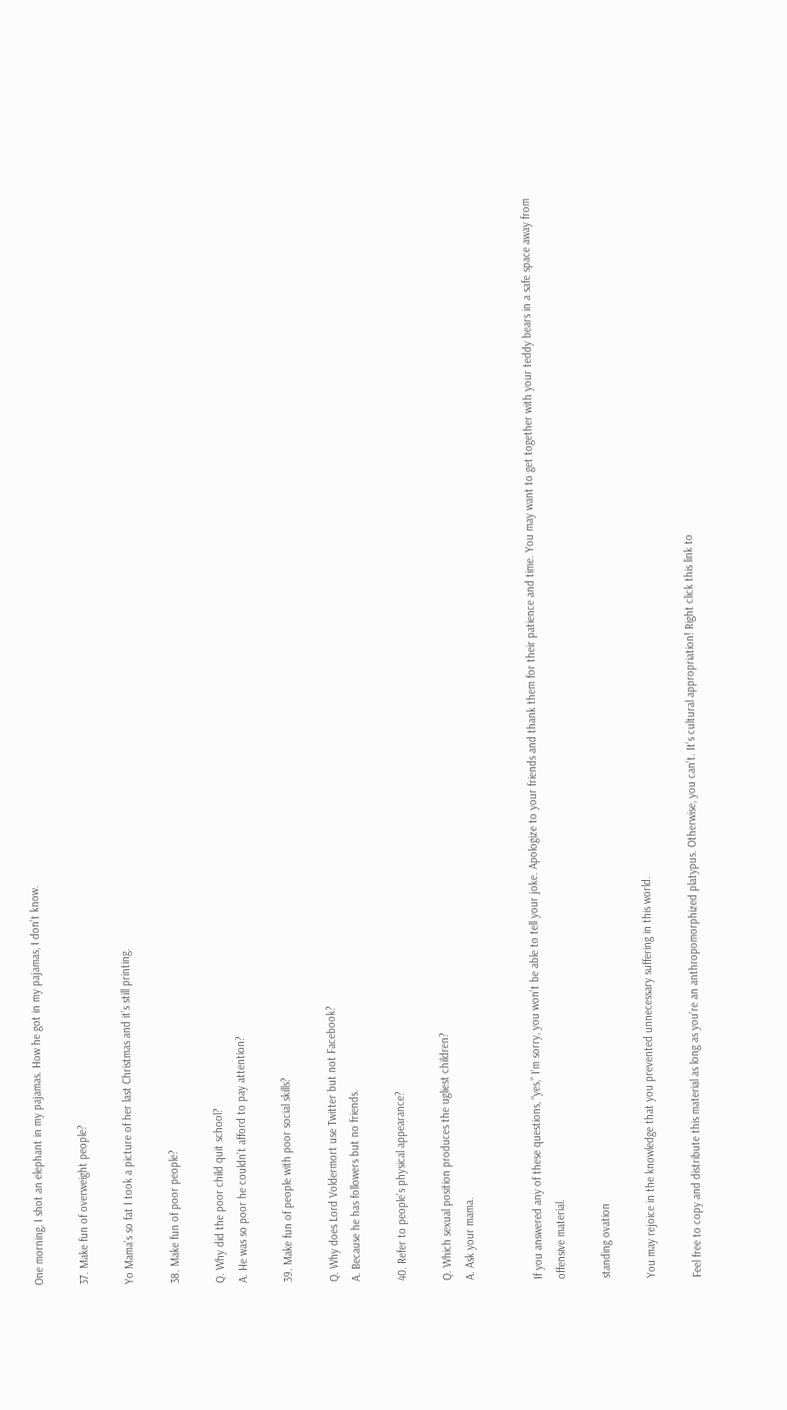One morning, I shot an elephant in my pajamas. How he got in my pajamas, I don’t know.

37. Make fun of overweight people?

Yo Mama’s so fat I took a picture of her last Christmas and it’s still printing.

38. Make fun of poor people?

Q. Why did the poor child quit school?
A. He was so poor he couldn’t afford to pay attention?

39. Make fun of people with poor social skills?

Q. Why does Lord Voldermort use Twitter but not Facebook?
A. Because he has followers but no friends.

40. Refer to people’s physical appearance?

Q. Which sexual position produces the ugliest children?
A. Ask your mama.


If you answered any of these questions, “yes,” I’m sorry, you won’t be able to tell your joke. Apologize to your friends and thank them for their patience and time. You may want to get together with your teddy bears in a safe space away from offensive material.

standing ovation

You may rejoice in the knowledge that you prevented unnecessary suffering in this world.

Feel free to copy and distribute this material as long as you’re an anthropomorphized platypus. Otherwise, you can’t. It’s cultural appropriation! Right click this link to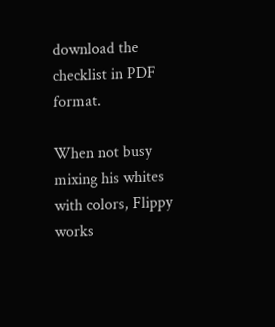download the checklist in PDF format.

When not busy mixing his whites with colors, Flippy works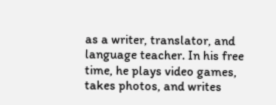as a writer, translator, and language teacher. In his free time, he plays video games, takes photos, and writes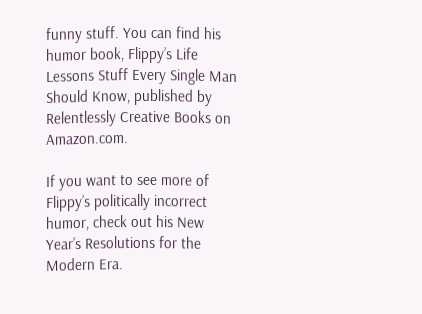funny stuff. You can find his humor book, Flippy’s Life Lessons Stuff Every Single Man Should Know, published by Relentlessly Creative Books on Amazon.com.

If you want to see more of Flippy’s politically incorrect humor, check out his New Year’s Resolutions for the Modern Era.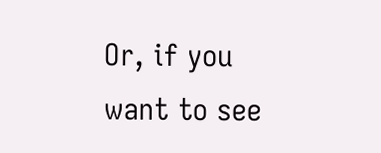Or, if you want to see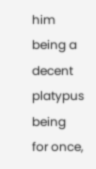him being a decent platypus being for once,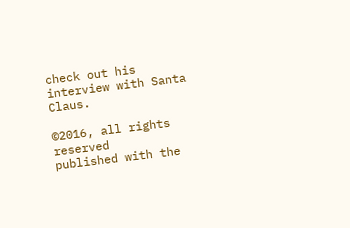check out his interview with Santa Claus.

©2016, all rights reserved
published with the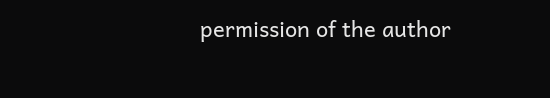permission of the author